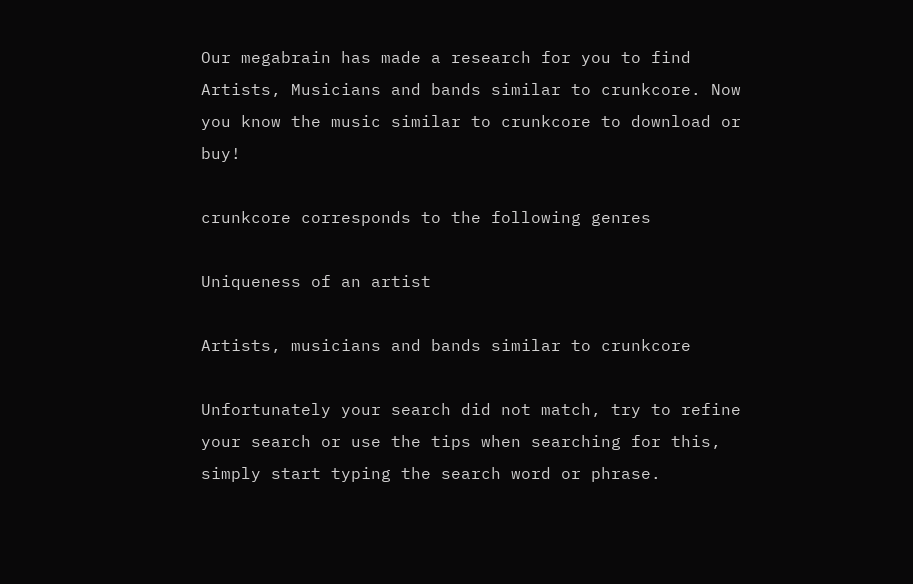Our megabrain has made a research for you to find Artists, Musicians and bands similar to crunkcore. Now you know the music similar to crunkcore to download or buy!

crunkcore corresponds to the following genres

Uniqueness of an artist

Artists, musicians and bands similar to crunkcore

Unfortunately your search did not match, try to refine your search or use the tips when searching for this, simply start typing the search word or phrase.